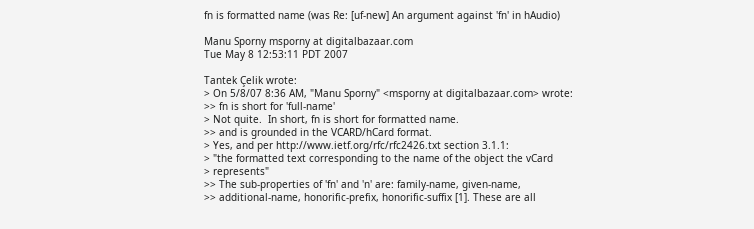fn is formatted name (was Re: [uf-new] An argument against 'fn' in hAudio)

Manu Sporny msporny at digitalbazaar.com
Tue May 8 12:53:11 PDT 2007

Tantek Çelik wrote:
> On 5/8/07 8:36 AM, "Manu Sporny" <msporny at digitalbazaar.com> wrote:
>> fn is short for 'full-name'
> Not quite.  In short, fn is short for formatted name.
>> and is grounded in the VCARD/hCard format.
> Yes, and per http://www.ietf.org/rfc/rfc2426.txt section 3.1.1:
> "the formatted text corresponding to the name of the object the vCard
> represents"
>> The sub-properties of 'fn' and 'n' are: family-name, given-name,
>> additional-name, honorific-prefix, honorific-suffix [1]. These are all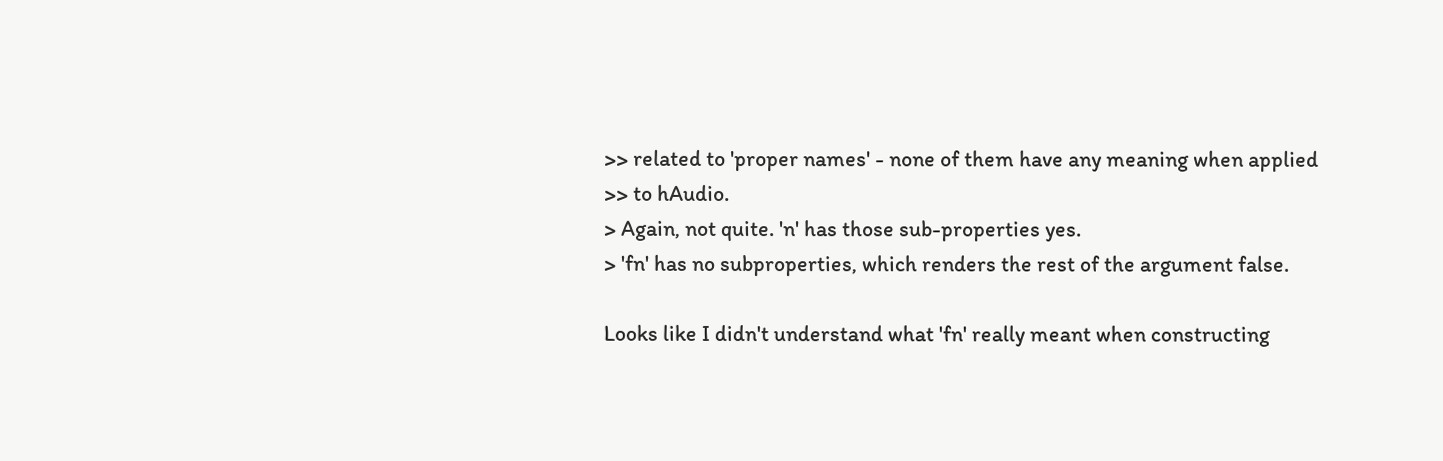>> related to 'proper names' - none of them have any meaning when applied
>> to hAudio.
> Again, not quite. 'n' has those sub-properties yes.
> 'fn' has no subproperties, which renders the rest of the argument false.

Looks like I didn't understand what 'fn' really meant when constructing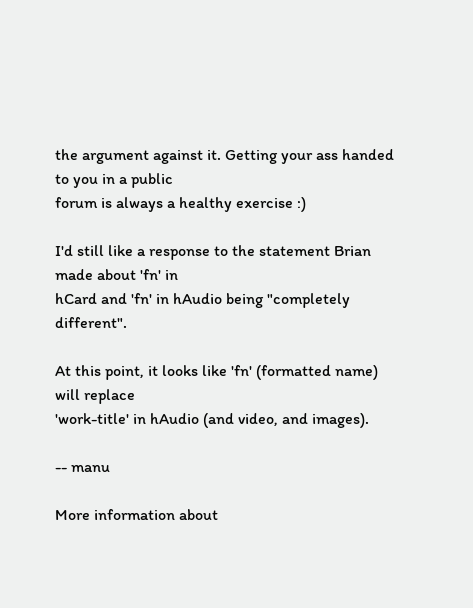the argument against it. Getting your ass handed to you in a public
forum is always a healthy exercise :)

I'd still like a response to the statement Brian made about 'fn' in
hCard and 'fn' in hAudio being "completely different".

At this point, it looks like 'fn' (formatted name) will replace
'work-title' in hAudio (and video, and images).

-- manu

More information about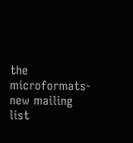the microformats-new mailing list